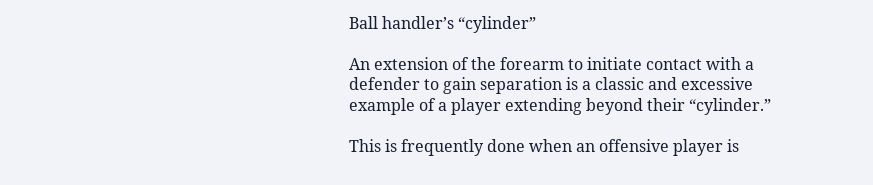Ball handler’s “cylinder”

An extension of the forearm to initiate contact with a defender to gain separation is a classic and excessive example of a player extending beyond their “cylinder.”

This is frequently done when an offensive player is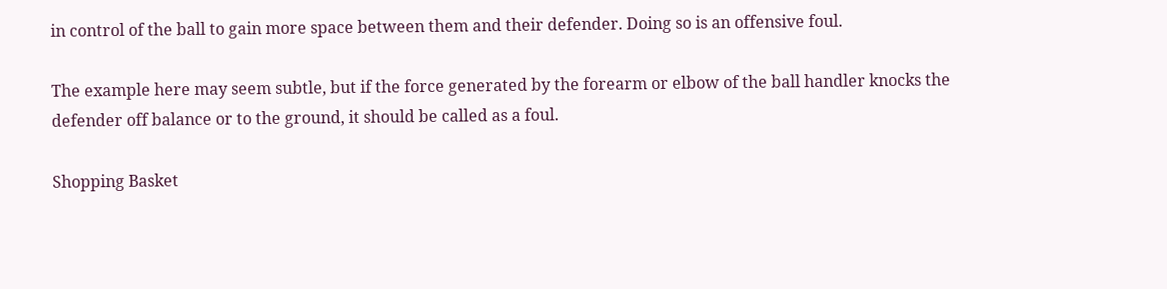in control of the ball to gain more space between them and their defender. Doing so is an offensive foul.

The example here may seem subtle, but if the force generated by the forearm or elbow of the ball handler knocks the defender off balance or to the ground, it should be called as a foul.

Shopping Basket